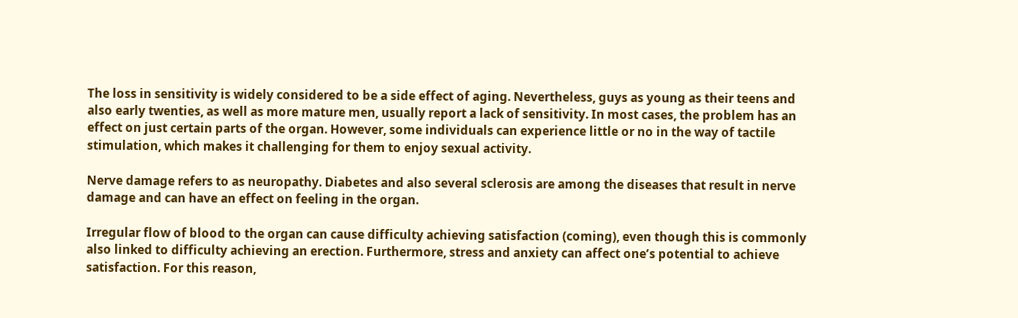The loss in sensitivity is widely considered to be a side effect of aging. Nevertheless, guys as young as their teens and also early twenties, as well as more mature men, usually report a lack of sensitivity. In most cases, the problem has an effect on just certain parts of the organ. However, some individuals can experience little or no in the way of tactile stimulation, which makes it challenging for them to enjoy sexual activity.

Nerve damage refers to as neuropathy. Diabetes and also several sclerosis are among the diseases that result in nerve damage and can have an effect on feeling in the organ.

Irregular flow of blood to the organ can cause difficulty achieving satisfaction (coming), even though this is commonly also linked to difficulty achieving an erection. Furthermore, stress and anxiety can affect one’s potential to achieve satisfaction. For this reason,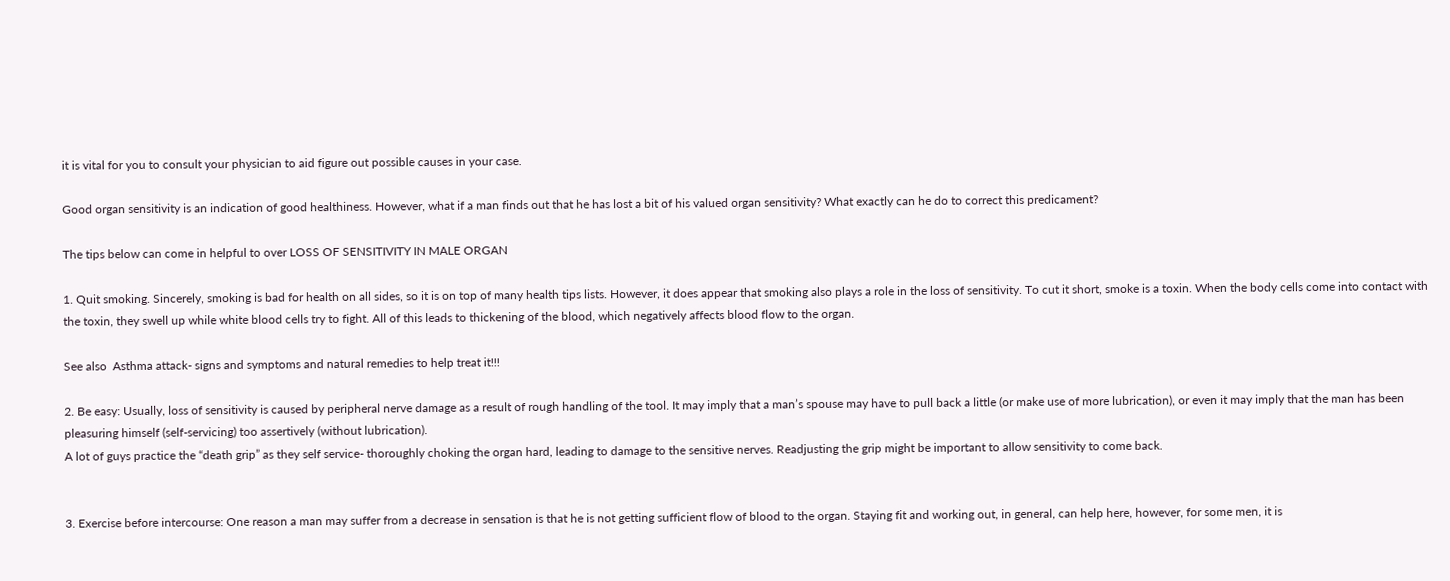it is vital for you to consult your physician to aid figure out possible causes in your case.

Good organ sensitivity is an indication of good healthiness. However, what if a man finds out that he has lost a bit of his valued organ sensitivity? What exactly can he do to correct this predicament?

The tips below can come in helpful to over LOSS OF SENSITIVITY IN MALE ORGAN

1. Quit smoking. Sincerely, smoking is bad for health on all sides, so it is on top of many health tips lists. However, it does appear that smoking also plays a role in the loss of sensitivity. To cut it short, smoke is a toxin. When the body cells come into contact with the toxin, they swell up while white blood cells try to fight. All of this leads to thickening of the blood, which negatively affects blood flow to the organ.

See also  Asthma attack- signs and symptoms and natural remedies to help treat it!!!

2. Be easy: Usually, loss of sensitivity is caused by peripheral nerve damage as a result of rough handling of the tool. It may imply that a man’s spouse may have to pull back a little (or make use of more lubrication), or even it may imply that the man has been pleasuring himself (self-servicing) too assertively (without lubrication).
A lot of guys practice the “death grip” as they self service- thoroughly choking the organ hard, leading to damage to the sensitive nerves. Readjusting the grip might be important to allow sensitivity to come back.


3. Exercise before intercourse: One reason a man may suffer from a decrease in sensation is that he is not getting sufficient flow of blood to the organ. Staying fit and working out, in general, can help here, however, for some men, it is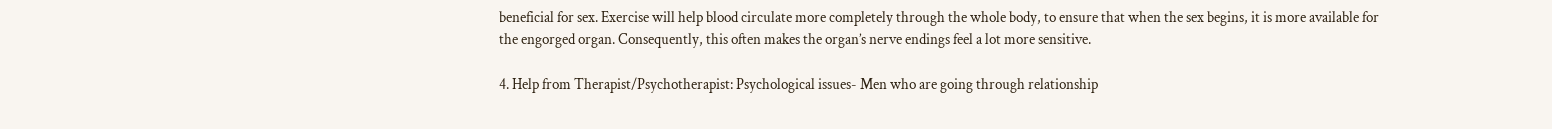beneficial for sex. Exercise will help blood circulate more completely through the whole body, to ensure that when the sex begins, it is more available for the engorged organ. Consequently, this often makes the organ’s nerve endings feel a lot more sensitive.

4. Help from Therapist/Psychotherapist: Psychological issues- Men who are going through relationship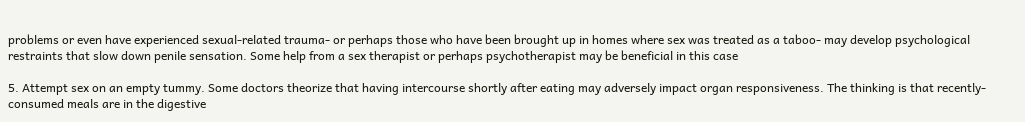problems or even have experienced sexual-related trauma- or perhaps those who have been brought up in homes where sex was treated as a taboo- may develop psychological restraints that slow down penile sensation. Some help from a sex therapist or perhaps psychotherapist may be beneficial in this case

5. Attempt sex on an empty tummy. Some doctors theorize that having intercourse shortly after eating may adversely impact organ responsiveness. The thinking is that recently-consumed meals are in the digestive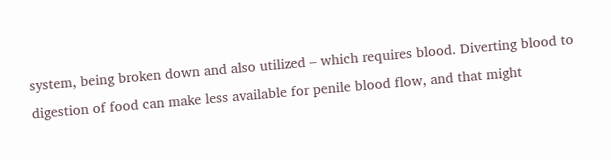system, being broken down and also utilized – which requires blood. Diverting blood to digestion of food can make less available for penile blood flow, and that might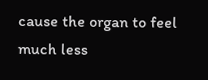cause the organ to feel much less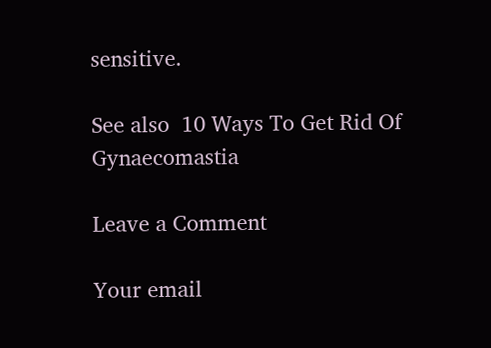sensitive.

See also  10 Ways To Get Rid Of Gynaecomastia

Leave a Comment

Your email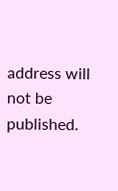address will not be published.